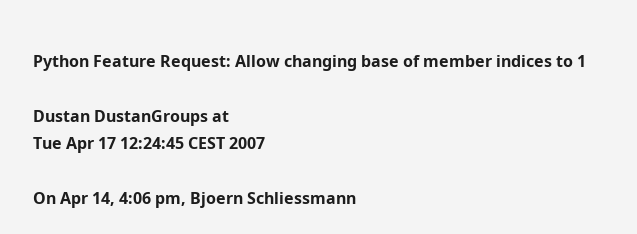Python Feature Request: Allow changing base of member indices to 1

Dustan DustanGroups at
Tue Apr 17 12:24:45 CEST 2007

On Apr 14, 4:06 pm, Bjoern Schliessmann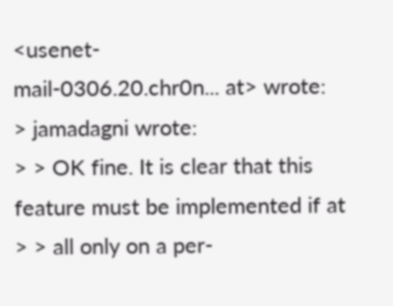<usenet-
mail-0306.20.chr0n... at> wrote:
> jamadagni wrote:
> > OK fine. It is clear that this feature must be implemented if at
> > all only on a per-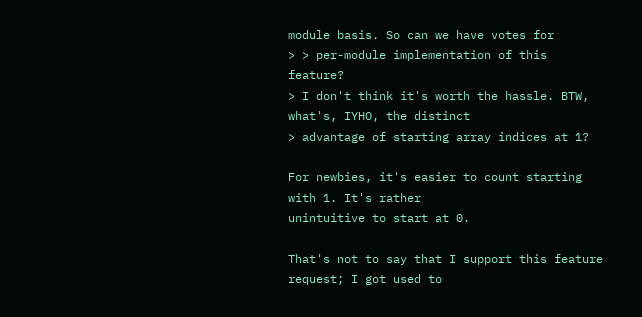module basis. So can we have votes for
> > per-module implementation of this feature?
> I don't think it's worth the hassle. BTW, what's, IYHO, the distinct
> advantage of starting array indices at 1?

For newbies, it's easier to count starting with 1. It's rather
unintuitive to start at 0.

That's not to say that I support this feature request; I got used to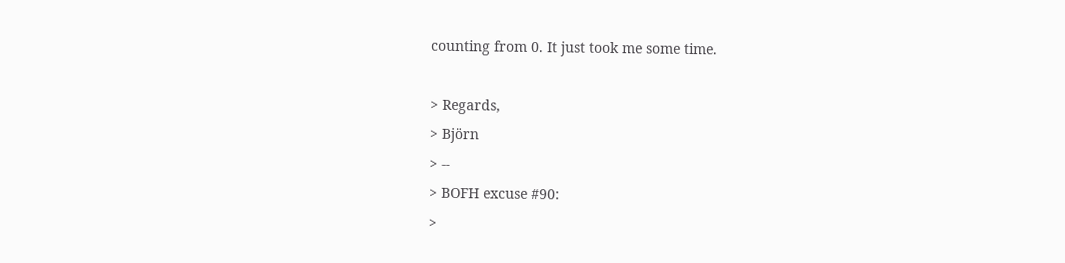counting from 0. It just took me some time.

> Regards,
> Björn
> --
> BOFH excuse #90:
>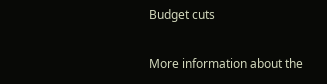Budget cuts

More information about the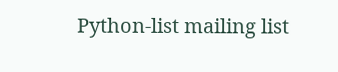Python-list mailing list